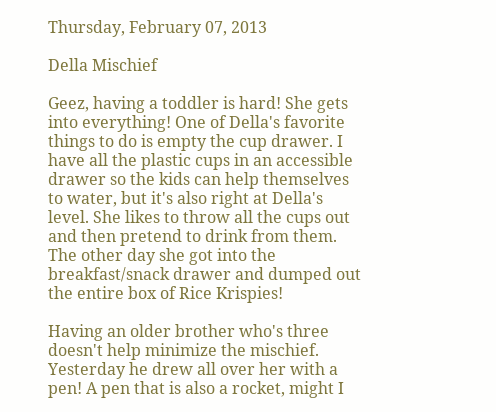Thursday, February 07, 2013

Della Mischief

Geez, having a toddler is hard! She gets into everything! One of Della's favorite things to do is empty the cup drawer. I have all the plastic cups in an accessible drawer so the kids can help themselves to water, but it's also right at Della's level. She likes to throw all the cups out and then pretend to drink from them. The other day she got into the breakfast/snack drawer and dumped out the entire box of Rice Krispies!

Having an older brother who's three doesn't help minimize the mischief. Yesterday he drew all over her with a pen! A pen that is also a rocket, might I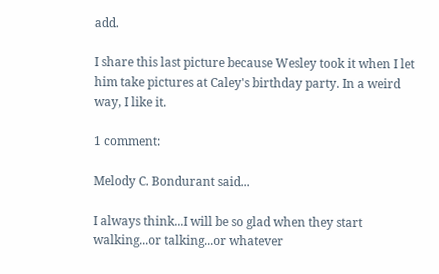add.

I share this last picture because Wesley took it when I let him take pictures at Caley's birthday party. In a weird way, I like it.

1 comment:

Melody C. Bondurant said...

I always think...I will be so glad when they start walking...or talking...or whatever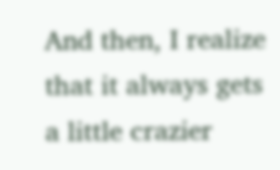And then, I realize that it always gets a little crazier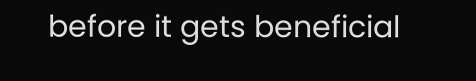before it gets beneficial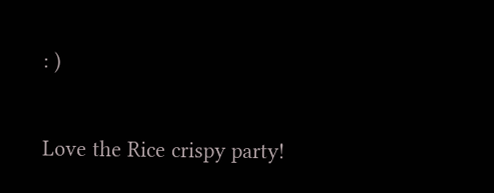: )

Love the Rice crispy party!